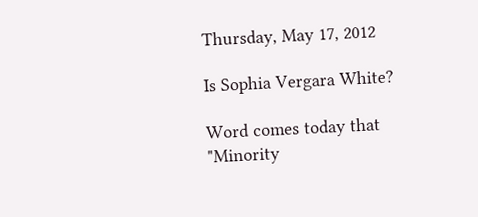Thursday, May 17, 2012

Is Sophia Vergara White?

Word comes today that "Minority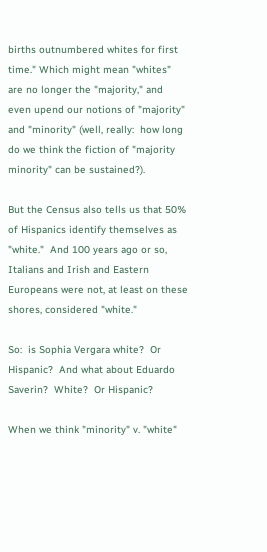births outnumbered whites for first time." Which might mean "whites" are no longer the "majority," and even upend our notions of "majority" and "minority" (well, really:  how long do we think the fiction of "majority minority" can be sustained?).

But the Census also tells us that 50% of Hispanics identify themselves as "white."  And 100 years ago or so, Italians and Irish and Eastern Europeans were not, at least on these shores, considered "white."

So:  is Sophia Vergara white?  Or Hispanic?  And what about Eduardo Saverin?  White?  Or Hispanic?

When we think "minority" v. "white"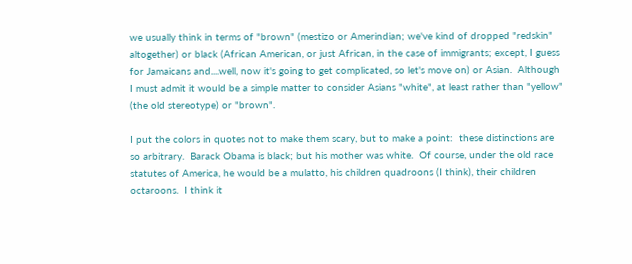we usually think in terms of "brown" (mestizo or Amerindian; we've kind of dropped "redskin" altogether) or black (African American, or just African, in the case of immigrants; except, I guess for Jamaicans and....well, now it's going to get complicated, so let's move on) or Asian.  Although I must admit it would be a simple matter to consider Asians "white", at least rather than "yellow" (the old stereotype) or "brown".

I put the colors in quotes not to make them scary, but to make a point:  these distinctions are so arbitrary.  Barack Obama is black; but his mother was white.  Of course, under the old race statutes of America, he would be a mulatto, his children quadroons (I think), their children octaroons.  I think it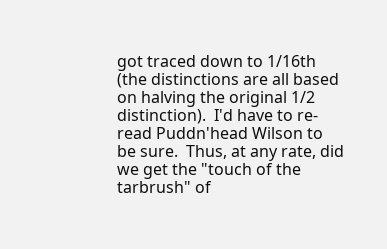got traced down to 1/16th (the distinctions are all based on halving the original 1/2 distinction).  I'd have to re-read Puddn'head Wilson to be sure.  Thus, at any rate, did we get the "touch of the tarbrush" of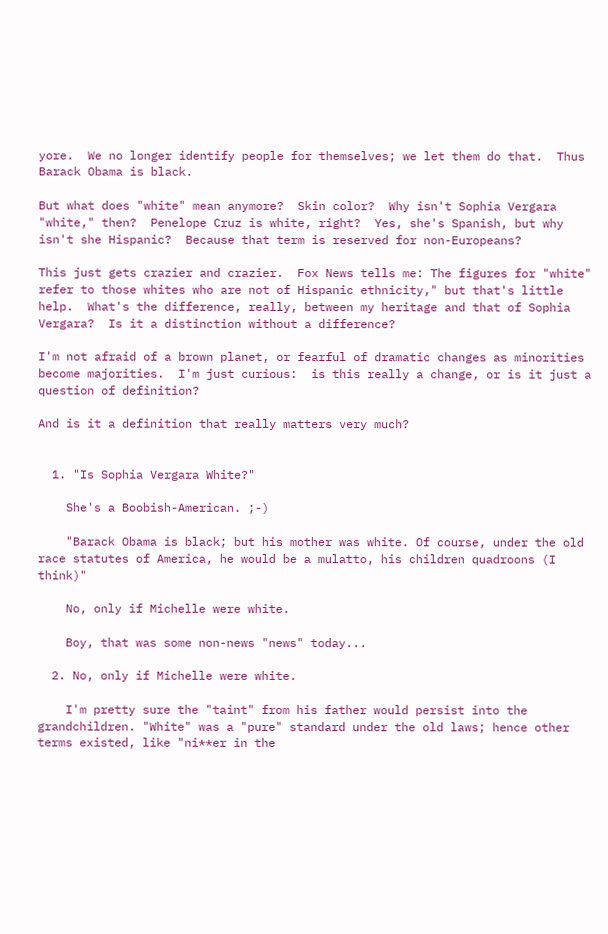yore.  We no longer identify people for themselves; we let them do that.  Thus Barack Obama is black.

But what does "white" mean anymore?  Skin color?  Why isn't Sophia Vergara "white," then?  Penelope Cruz is white, right?  Yes, she's Spanish, but why isn't she Hispanic?  Because that term is reserved for non-Europeans?

This just gets crazier and crazier.  Fox News tells me: The figures for "white" refer to those whites who are not of Hispanic ethnicity," but that's little help.  What's the difference, really, between my heritage and that of Sophia Vergara?  Is it a distinction without a difference?

I'm not afraid of a brown planet, or fearful of dramatic changes as minorities become majorities.  I'm just curious:  is this really a change, or is it just a question of definition?

And is it a definition that really matters very much?


  1. "Is Sophia Vergara White?"

    She's a Boobish-American. ;-)

    "Barack Obama is black; but his mother was white. Of course, under the old race statutes of America, he would be a mulatto, his children quadroons (I think)"

    No, only if Michelle were white.

    Boy, that was some non-news "news" today...

  2. No, only if Michelle were white.

    I'm pretty sure the "taint" from his father would persist into the grandchildren. "White" was a "pure" standard under the old laws; hence other terms existed, like "ni**er in the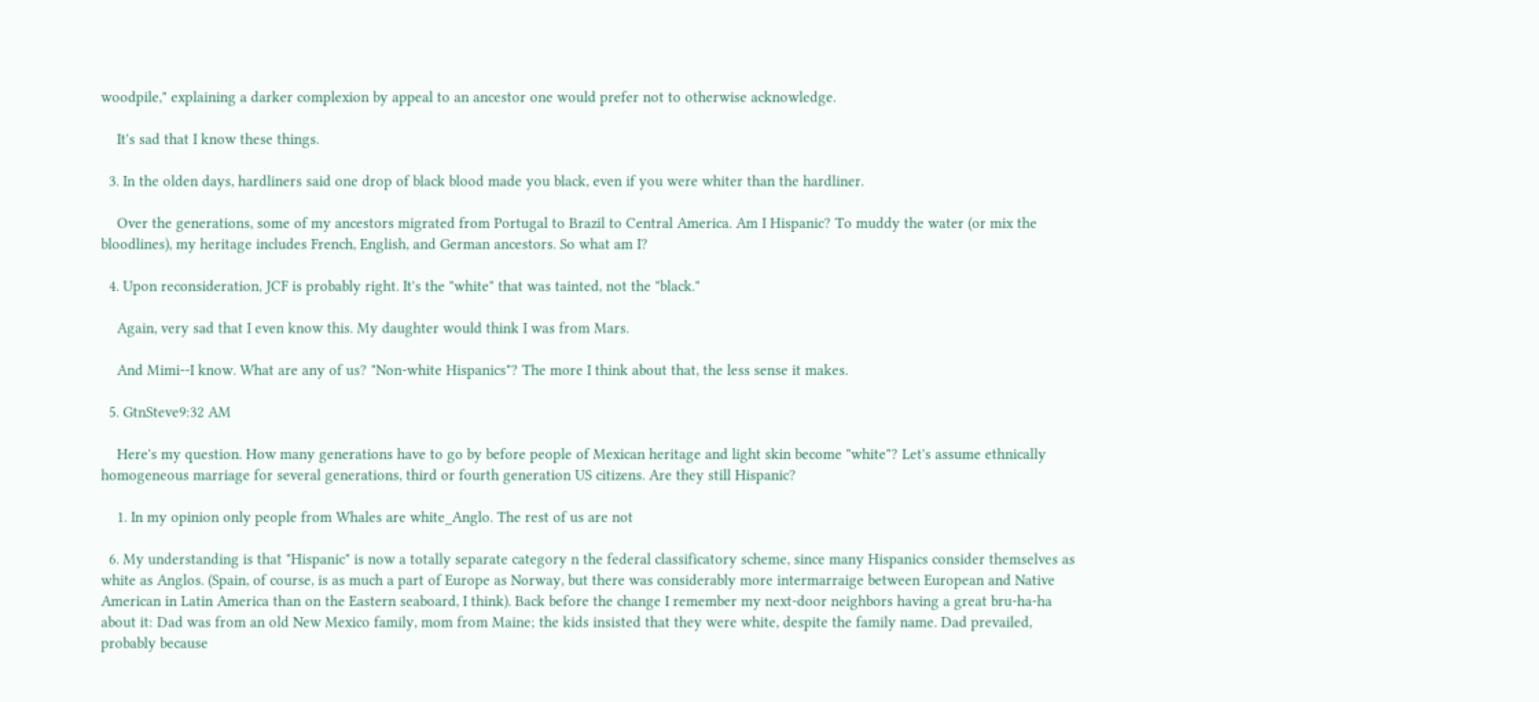woodpile," explaining a darker complexion by appeal to an ancestor one would prefer not to otherwise acknowledge.

    It's sad that I know these things.

  3. In the olden days, hardliners said one drop of black blood made you black, even if you were whiter than the hardliner.

    Over the generations, some of my ancestors migrated from Portugal to Brazil to Central America. Am I Hispanic? To muddy the water (or mix the bloodlines), my heritage includes French, English, and German ancestors. So what am I?

  4. Upon reconsideration, JCF is probably right. It's the "white" that was tainted, not the "black."

    Again, very sad that I even know this. My daughter would think I was from Mars.

    And Mimi--I know. What are any of us? "Non-white Hispanics"? The more I think about that, the less sense it makes.

  5. GtnSteve9:32 AM

    Here's my question. How many generations have to go by before people of Mexican heritage and light skin become "white"? Let's assume ethnically homogeneous marriage for several generations, third or fourth generation US citizens. Are they still Hispanic?

    1. In my opinion only people from Whales are white_Anglo. The rest of us are not

  6. My understanding is that "Hispanic" is now a totally separate category n the federal classificatory scheme, since many Hispanics consider themselves as white as Anglos. (Spain, of course, is as much a part of Europe as Norway, but there was considerably more intermarraige between European and Native American in Latin America than on the Eastern seaboard, I think). Back before the change I remember my next-door neighbors having a great bru-ha-ha about it: Dad was from an old New Mexico family, mom from Maine; the kids insisted that they were white, despite the family name. Dad prevailed, probably because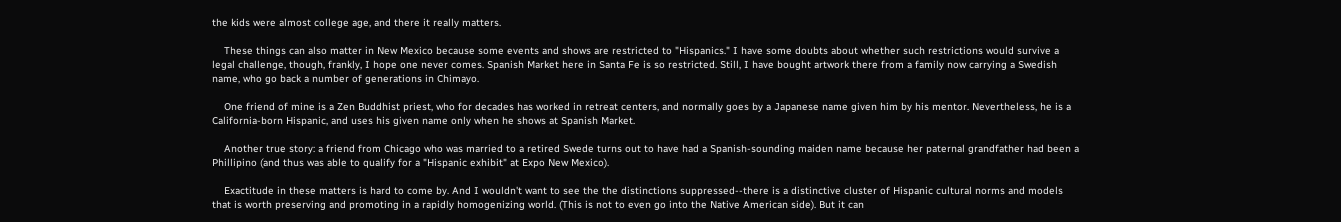the kids were almost college age, and there it really matters.

    These things can also matter in New Mexico because some events and shows are restricted to "Hispanics." I have some doubts about whether such restrictions would survive a legal challenge, though, frankly, I hope one never comes. Spanish Market here in Santa Fe is so restricted. Still, I have bought artwork there from a family now carrying a Swedish name, who go back a number of generations in Chimayo.

    One friend of mine is a Zen Buddhist priest, who for decades has worked in retreat centers, and normally goes by a Japanese name given him by his mentor. Nevertheless, he is a California-born Hispanic, and uses his given name only when he shows at Spanish Market.

    Another true story: a friend from Chicago who was married to a retired Swede turns out to have had a Spanish-sounding maiden name because her paternal grandfather had been a Phillipino (and thus was able to qualify for a "Hispanic exhibit" at Expo New Mexico).

    Exactitude in these matters is hard to come by. And I wouldn't want to see the the distinctions suppressed--there is a distinctive cluster of Hispanic cultural norms and models that is worth preserving and promoting in a rapidly homogenizing world. (This is not to even go into the Native American side). But it can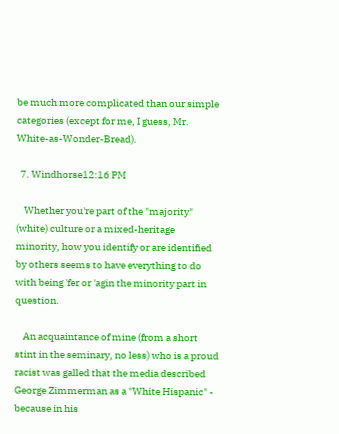be much more complicated than our simple categories (except for me, I guess, Mr. White-as-Wonder-Bread).

  7. Windhorse12:16 PM

    Whether you're part of the "majority" (white) culture or a mixed-heritage minority, how you identify or are identified by others seems to have everything to do with being 'fer or 'agin the minority part in question.

    An acquaintance of mine (from a short stint in the seminary, no less) who is a proud racist was galled that the media described George Zimmerman as a "White Hispanic" - because in his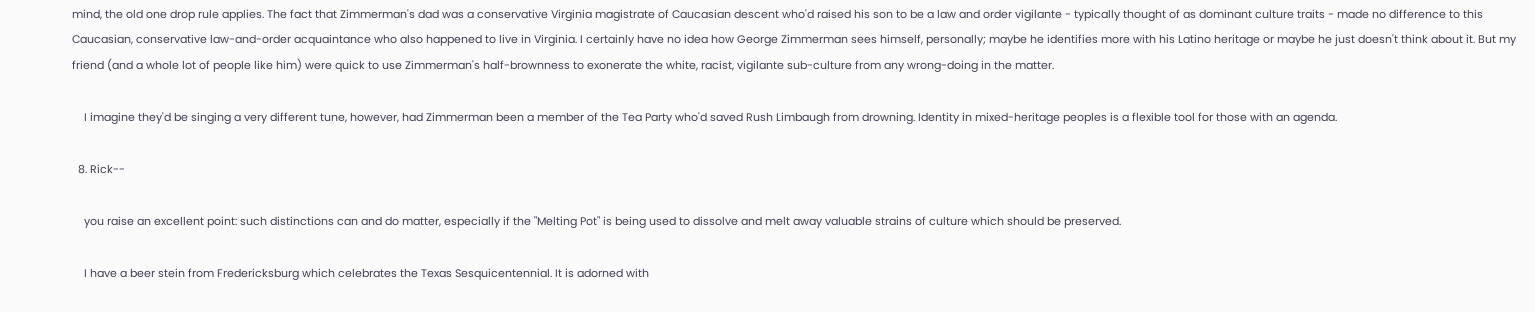mind, the old one drop rule applies. The fact that Zimmerman's dad was a conservative Virginia magistrate of Caucasian descent who'd raised his son to be a law and order vigilante - typically thought of as dominant culture traits - made no difference to this Caucasian, conservative law-and-order acquaintance who also happened to live in Virginia. I certainly have no idea how George Zimmerman sees himself, personally; maybe he identifies more with his Latino heritage or maybe he just doesn't think about it. But my friend (and a whole lot of people like him) were quick to use Zimmerman's half-brownness to exonerate the white, racist, vigilante sub-culture from any wrong-doing in the matter.

    I imagine they'd be singing a very different tune, however, had Zimmerman been a member of the Tea Party who'd saved Rush Limbaugh from drowning. Identity in mixed-heritage peoples is a flexible tool for those with an agenda.

  8. Rick--

    you raise an excellent point: such distinctions can and do matter, especially if the "Melting Pot" is being used to dissolve and melt away valuable strains of culture which should be preserved.

    I have a beer stein from Fredericksburg which celebrates the Texas Sesquicentennial. It is adorned with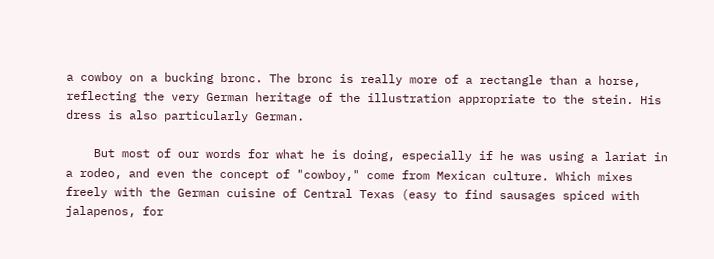a cowboy on a bucking bronc. The bronc is really more of a rectangle than a horse, reflecting the very German heritage of the illustration appropriate to the stein. His dress is also particularly German.

    But most of our words for what he is doing, especially if he was using a lariat in a rodeo, and even the concept of "cowboy," come from Mexican culture. Which mixes freely with the German cuisine of Central Texas (easy to find sausages spiced with jalapenos, for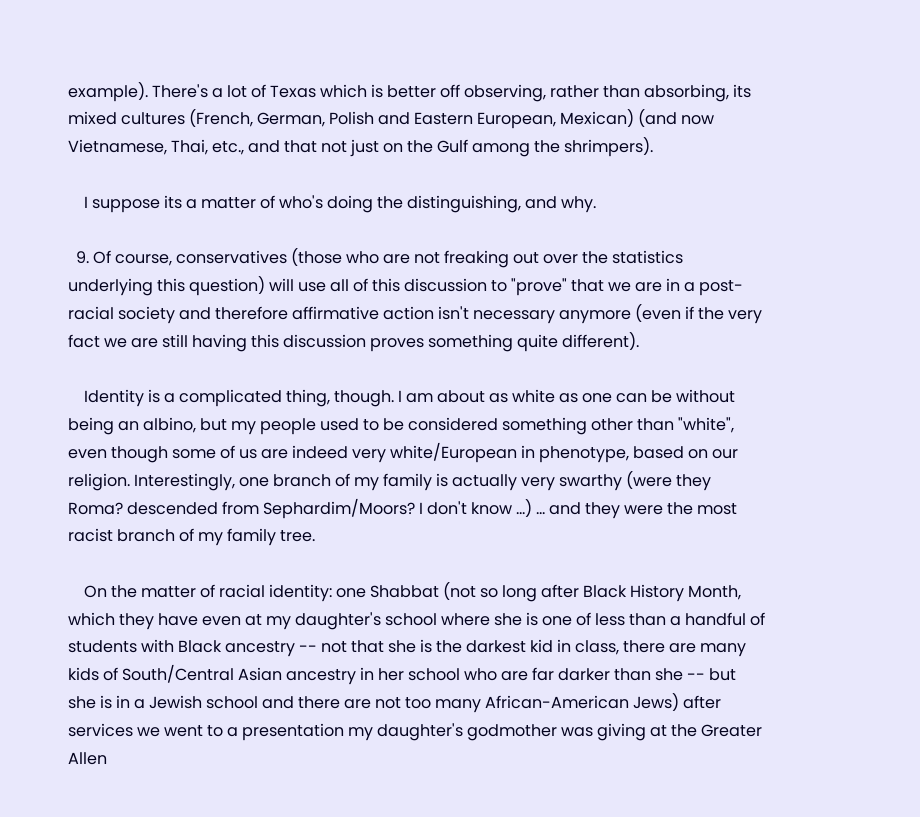example). There's a lot of Texas which is better off observing, rather than absorbing, its mixed cultures (French, German, Polish and Eastern European, Mexican) (and now Vietnamese, Thai, etc., and that not just on the Gulf among the shrimpers).

    I suppose its a matter of who's doing the distinguishing, and why.

  9. Of course, conservatives (those who are not freaking out over the statistics underlying this question) will use all of this discussion to "prove" that we are in a post-racial society and therefore affirmative action isn't necessary anymore (even if the very fact we are still having this discussion proves something quite different).

    Identity is a complicated thing, though. I am about as white as one can be without being an albino, but my people used to be considered something other than "white", even though some of us are indeed very white/European in phenotype, based on our religion. Interestingly, one branch of my family is actually very swarthy (were they Roma? descended from Sephardim/Moors? I don't know ...) ... and they were the most racist branch of my family tree.

    On the matter of racial identity: one Shabbat (not so long after Black History Month, which they have even at my daughter's school where she is one of less than a handful of students with Black ancestry -- not that she is the darkest kid in class, there are many kids of South/Central Asian ancestry in her school who are far darker than she -- but she is in a Jewish school and there are not too many African-American Jews) after services we went to a presentation my daughter's godmother was giving at the Greater Allen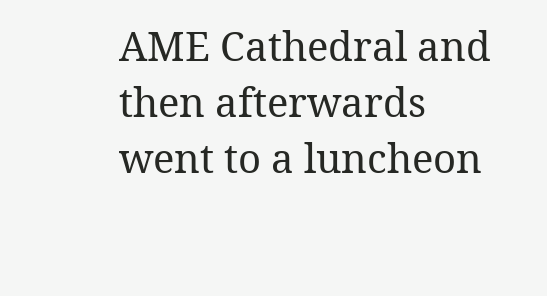AME Cathedral and then afterwards went to a luncheon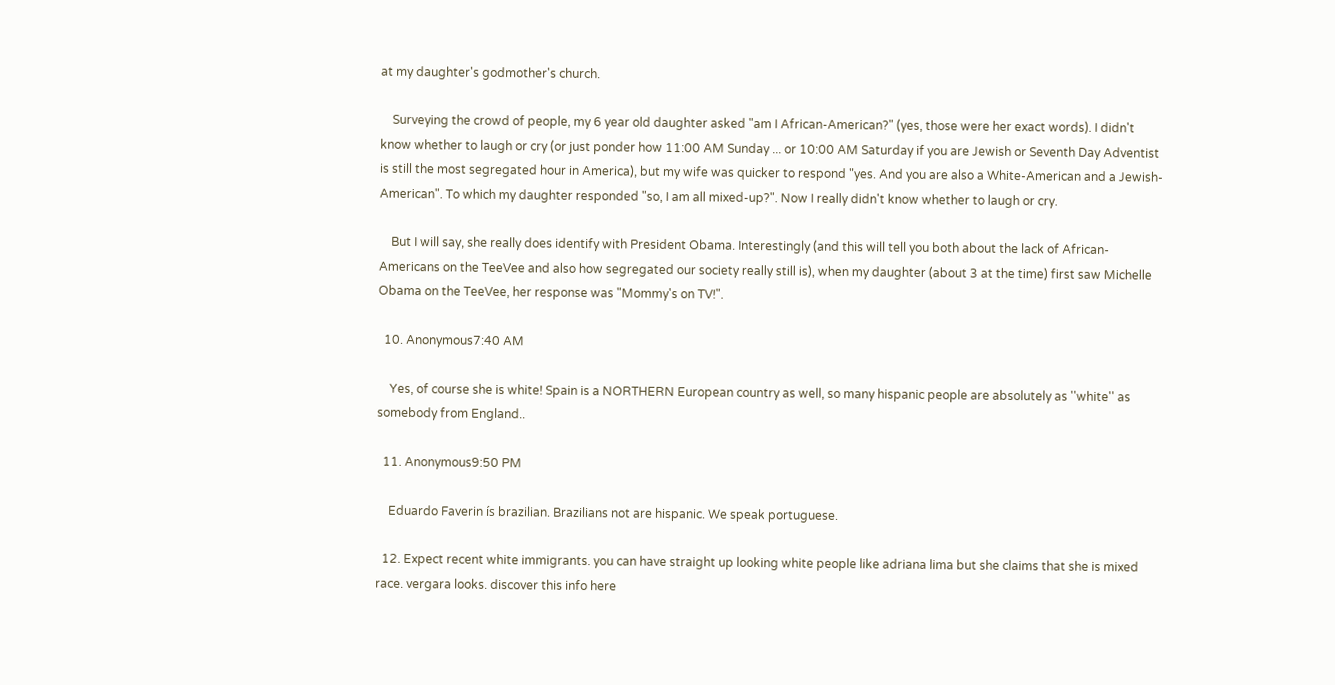at my daughter's godmother's church.

    Surveying the crowd of people, my 6 year old daughter asked "am I African-American?" (yes, those were her exact words). I didn't know whether to laugh or cry (or just ponder how 11:00 AM Sunday ... or 10:00 AM Saturday if you are Jewish or Seventh Day Adventist is still the most segregated hour in America), but my wife was quicker to respond "yes. And you are also a White-American and a Jewish-American". To which my daughter responded "so, I am all mixed-up?". Now I really didn't know whether to laugh or cry.

    But I will say, she really does identify with President Obama. Interestingly (and this will tell you both about the lack of African-Americans on the TeeVee and also how segregated our society really still is), when my daughter (about 3 at the time) first saw Michelle Obama on the TeeVee, her response was "Mommy's on TV!".

  10. Anonymous7:40 AM

    Yes, of course she is white! Spain is a NORTHERN European country as well, so many hispanic people are absolutely as ''white'' as somebody from England..

  11. Anonymous9:50 PM

    Eduardo Faverin ís brazilian. Brazilians not are hispanic. We speak portuguese.

  12. Expect recent white immigrants. you can have straight up looking white people like adriana lima but she claims that she is mixed race. vergara looks. discover this info here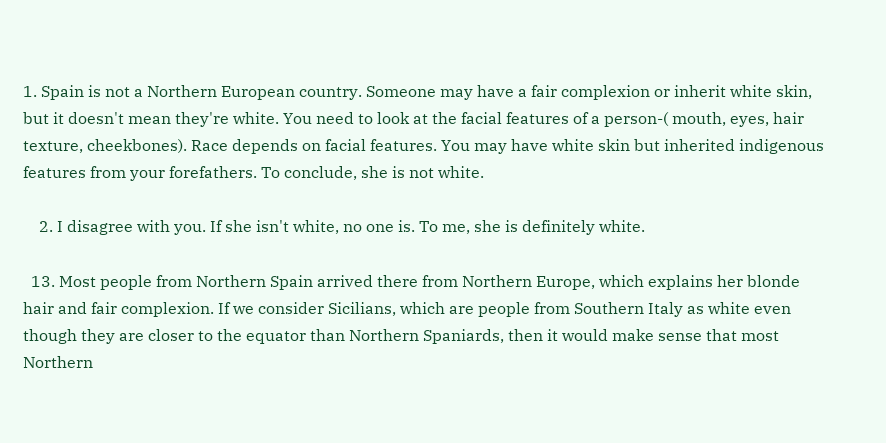1. Spain is not a Northern European country. Someone may have a fair complexion or inherit white skin, but it doesn't mean they're white. You need to look at the facial features of a person-( mouth, eyes, hair texture, cheekbones). Race depends on facial features. You may have white skin but inherited indigenous features from your forefathers. To conclude, she is not white.

    2. I disagree with you. If she isn't white, no one is. To me, she is definitely white.

  13. Most people from Northern Spain arrived there from Northern Europe, which explains her blonde hair and fair complexion. If we consider Sicilians, which are people from Southern Italy as white even though they are closer to the equator than Northern Spaniards, then it would make sense that most Northern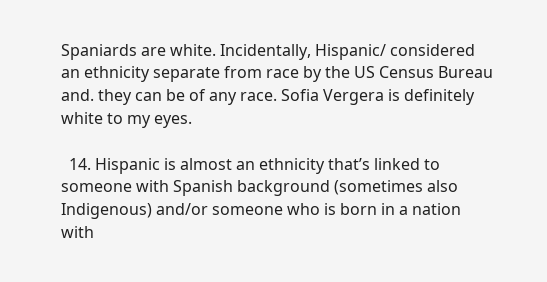Spaniards are white. Incidentally, Hispanic/ considered an ethnicity separate from race by the US Census Bureau and. they can be of any race. Sofia Vergera is definitely white to my eyes.

  14. Hispanic is almost an ethnicity that’s linked to someone with Spanish background (sometimes also Indigenous) and/or someone who is born in a nation with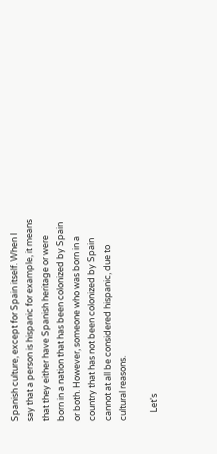Spanish culture, except for Spain itself. When I say that a person is hispanic for example, it means that they either have Spanish heritage or were born in a nation that has been colonized by Spain or both. However, someone who was born in a country that has not been colonized by Spain cannot at all be considered hispanic, due to cultural reasons.

    Let's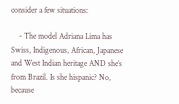consider a few situations:

    - The model Adriana Lima has Swiss, Indigenous, African, Japanese and West Indian heritage AND she’s from Brazil. Is she hispanic? No, because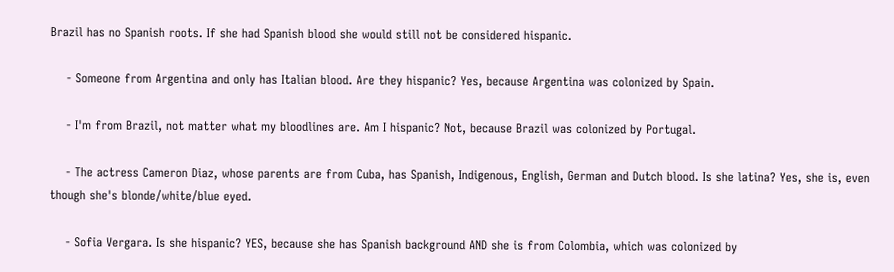Brazil has no Spanish roots. If she had Spanish blood she would still not be considered hispanic.

    - Someone from Argentina and only has Italian blood. Are they hispanic? Yes, because Argentina was colonized by Spain.

    - I'm from Brazil, not matter what my bloodlines are. Am I hispanic? Not, because Brazil was colonized by Portugal.

    - The actress Cameron Diaz, whose parents are from Cuba, has Spanish, Indigenous, English, German and Dutch blood. Is she latina? Yes, she is, even though she's blonde/white/blue eyed.

    - Sofia Vergara. Is she hispanic? YES, because she has Spanish background AND she is from Colombia, which was colonized by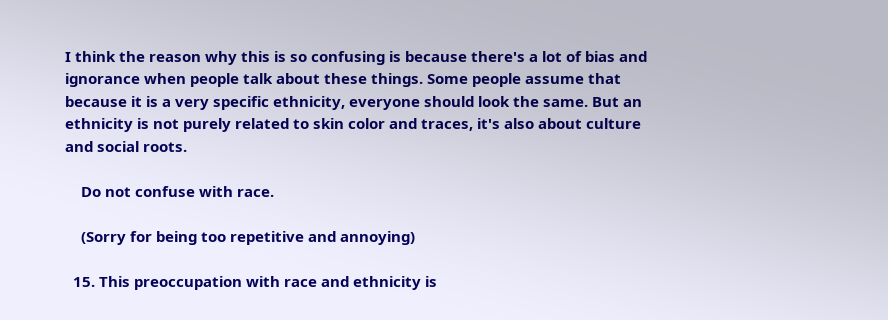I think the reason why this is so confusing is because there's a lot of bias and ignorance when people talk about these things. Some people assume that because it is a very specific ethnicity, everyone should look the same. But an ethnicity is not purely related to skin color and traces, it's also about culture and social roots.

    Do not confuse with race.

    (Sorry for being too repetitive and annoying)

  15. This preoccupation with race and ethnicity is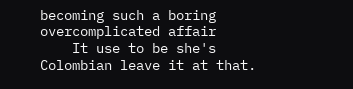becoming such a boring overcomplicated affair
    It use to be she's Colombian leave it at that.